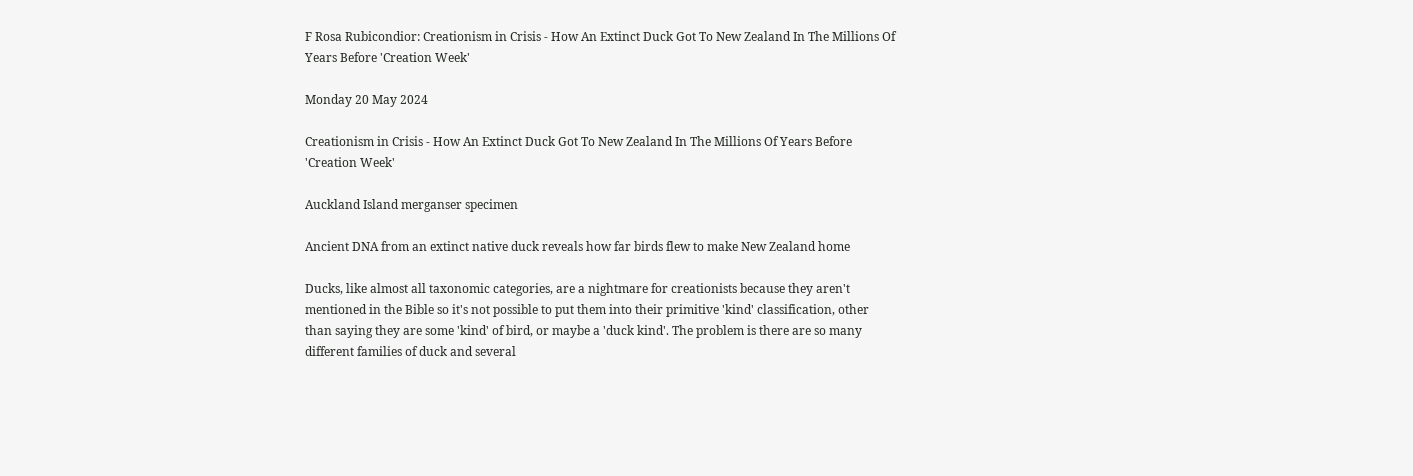F Rosa Rubicondior: Creationism in Crisis - How An Extinct Duck Got To New Zealand In The Millions Of Years Before 'Creation Week'

Monday 20 May 2024

Creationism in Crisis - How An Extinct Duck Got To New Zealand In The Millions Of Years Before 'Creation Week'

Auckland Island merganser specimen

Ancient DNA from an extinct native duck reveals how far birds flew to make New Zealand home

Ducks, like almost all taxonomic categories, are a nightmare for creationists because they aren't mentioned in the Bible so it's not possible to put them into their primitive 'kind' classification, other than saying they are some 'kind' of bird, or maybe a 'duck kind'. The problem is there are so many different families of duck and several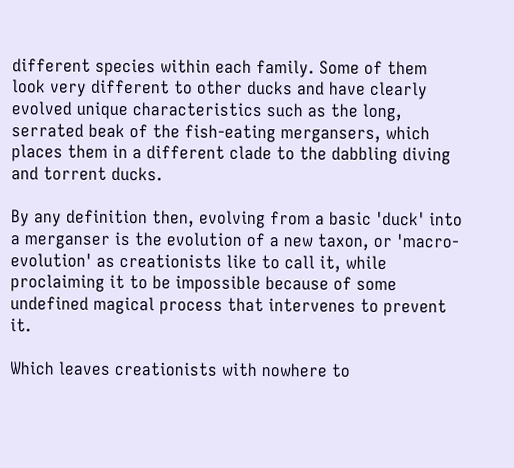different species within each family. Some of them look very different to other ducks and have clearly evolved unique characteristics such as the long, serrated beak of the fish-eating mergansers, which places them in a different clade to the dabbling diving and torrent ducks.

By any definition then, evolving from a basic 'duck' into a merganser is the evolution of a new taxon, or 'macro-evolution' as creationists like to call it, while proclaiming it to be impossible because of some undefined magical process that intervenes to prevent it.

Which leaves creationists with nowhere to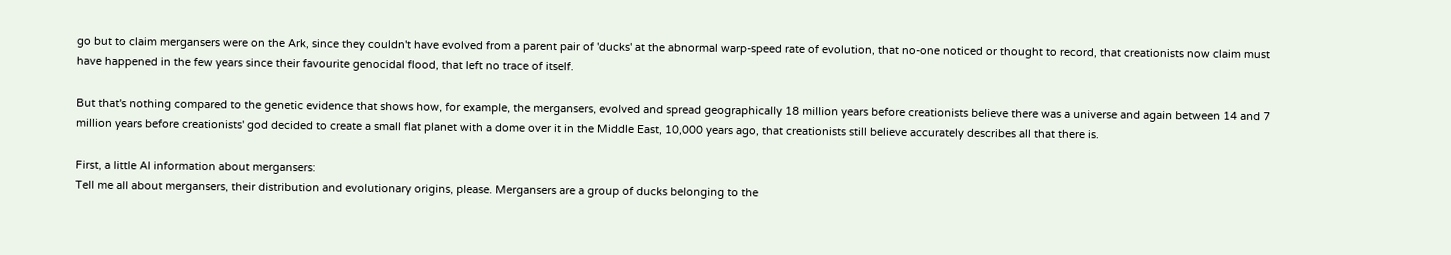go but to claim mergansers were on the Ark, since they couldn't have evolved from a parent pair of 'ducks' at the abnormal warp-speed rate of evolution, that no-one noticed or thought to record, that creationists now claim must have happened in the few years since their favourite genocidal flood, that left no trace of itself.

But that's nothing compared to the genetic evidence that shows how, for example, the mergansers, evolved and spread geographically 18 million years before creationists believe there was a universe and again between 14 and 7 million years before creationists' god decided to create a small flat planet with a dome over it in the Middle East, 10,000 years ago, that creationists still believe accurately describes all that there is.

First, a little AI information about mergansers:
Tell me all about mergansers, their distribution and evolutionary origins, please. Mergansers are a group of ducks belonging to the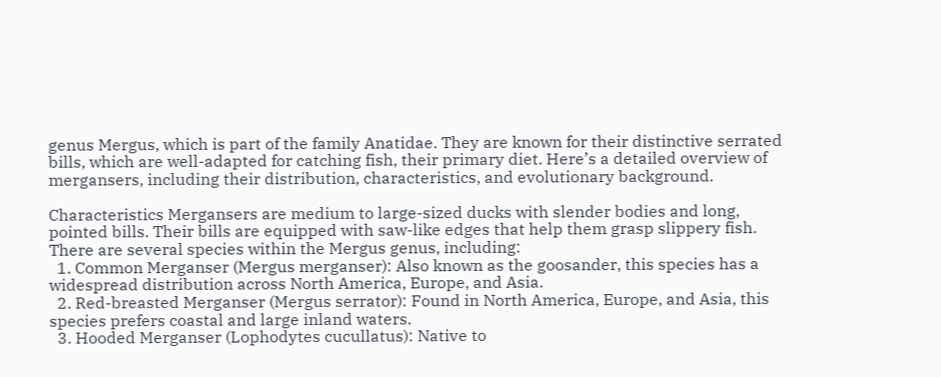genus Mergus, which is part of the family Anatidae. They are known for their distinctive serrated bills, which are well-adapted for catching fish, their primary diet. Here’s a detailed overview of mergansers, including their distribution, characteristics, and evolutionary background.

Characteristics Mergansers are medium to large-sized ducks with slender bodies and long, pointed bills. Their bills are equipped with saw-like edges that help them grasp slippery fish. There are several species within the Mergus genus, including:
  1. Common Merganser (Mergus merganser): Also known as the goosander, this species has a widespread distribution across North America, Europe, and Asia.
  2. Red-breasted Merganser (Mergus serrator): Found in North America, Europe, and Asia, this species prefers coastal and large inland waters.
  3. Hooded Merganser (Lophodytes cucullatus): Native to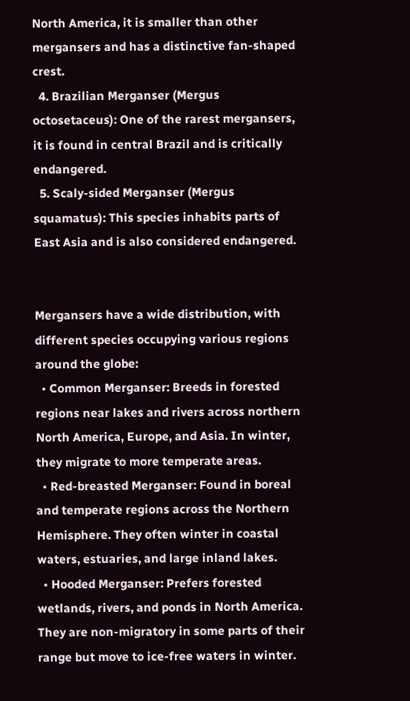North America, it is smaller than other mergansers and has a distinctive fan-shaped crest.
  4. Brazilian Merganser (Mergus octosetaceus): One of the rarest mergansers, it is found in central Brazil and is critically endangered.
  5. Scaly-sided Merganser (Mergus squamatus): This species inhabits parts of East Asia and is also considered endangered.


Mergansers have a wide distribution, with different species occupying various regions around the globe:
  • Common Merganser: Breeds in forested regions near lakes and rivers across northern North America, Europe, and Asia. In winter, they migrate to more temperate areas.
  • Red-breasted Merganser: Found in boreal and temperate regions across the Northern Hemisphere. They often winter in coastal waters, estuaries, and large inland lakes.
  • Hooded Merganser: Prefers forested wetlands, rivers, and ponds in North America. They are non-migratory in some parts of their range but move to ice-free waters in winter.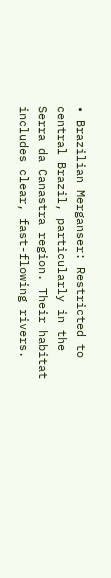• Brazilian Merganser: Restricted to central Brazil, particularly in the Serra da Canastra region. Their habitat includes clear, fast-flowing rivers.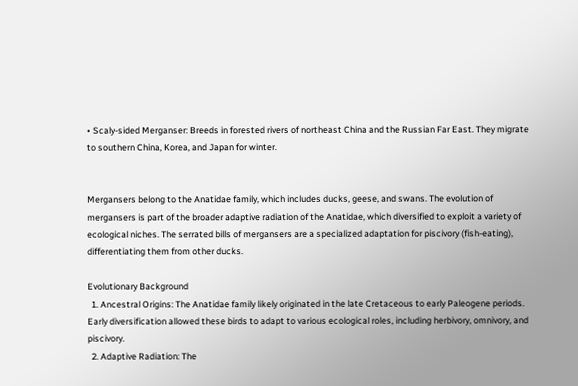• Scaly-sided Merganser: Breeds in forested rivers of northeast China and the Russian Far East. They migrate to southern China, Korea, and Japan for winter.


Mergansers belong to the Anatidae family, which includes ducks, geese, and swans. The evolution of mergansers is part of the broader adaptive radiation of the Anatidae, which diversified to exploit a variety of ecological niches. The serrated bills of mergansers are a specialized adaptation for piscivory (fish-eating), differentiating them from other ducks.

Evolutionary Background
  1. Ancestral Origins: The Anatidae family likely originated in the late Cretaceous to early Paleogene periods. Early diversification allowed these birds to adapt to various ecological roles, including herbivory, omnivory, and piscivory.
  2. Adaptive Radiation: The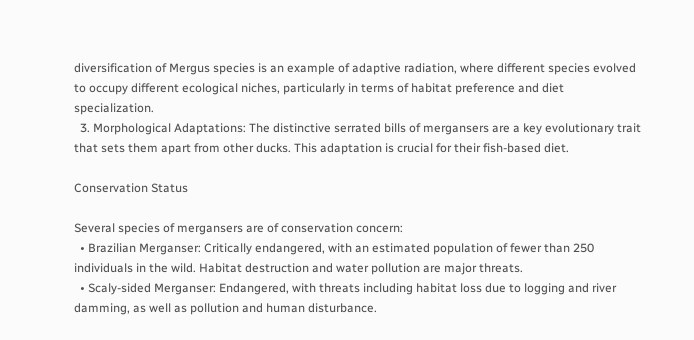diversification of Mergus species is an example of adaptive radiation, where different species evolved to occupy different ecological niches, particularly in terms of habitat preference and diet specialization.
  3. Morphological Adaptations: The distinctive serrated bills of mergansers are a key evolutionary trait that sets them apart from other ducks. This adaptation is crucial for their fish-based diet.

Conservation Status

Several species of mergansers are of conservation concern:
  • Brazilian Merganser: Critically endangered, with an estimated population of fewer than 250 individuals in the wild. Habitat destruction and water pollution are major threats.
  • Scaly-sided Merganser: Endangered, with threats including habitat loss due to logging and river damming, as well as pollution and human disturbance.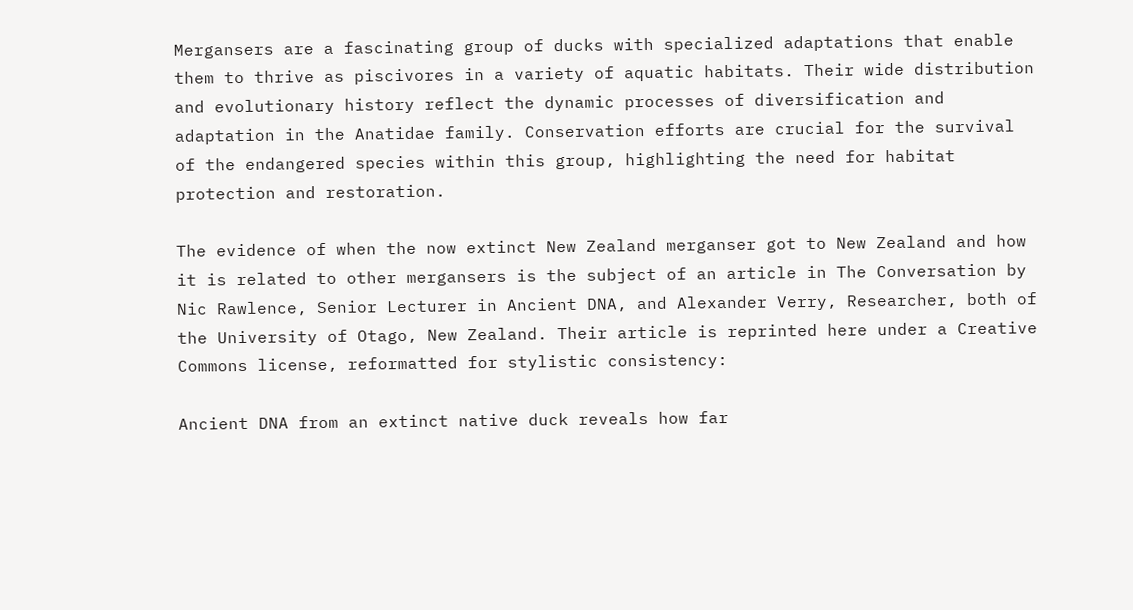Mergansers are a fascinating group of ducks with specialized adaptations that enable them to thrive as piscivores in a variety of aquatic habitats. Their wide distribution and evolutionary history reflect the dynamic processes of diversification and adaptation in the Anatidae family. Conservation efforts are crucial for the survival of the endangered species within this group, highlighting the need for habitat protection and restoration.

The evidence of when the now extinct New Zealand merganser got to New Zealand and how it is related to other mergansers is the subject of an article in The Conversation by Nic Rawlence, Senior Lecturer in Ancient DNA, and Alexander Verry, Researcher, both of the University of Otago, New Zealand. Their article is reprinted here under a Creative Commons license, reformatted for stylistic consistency:

Ancient DNA from an extinct native duck reveals how far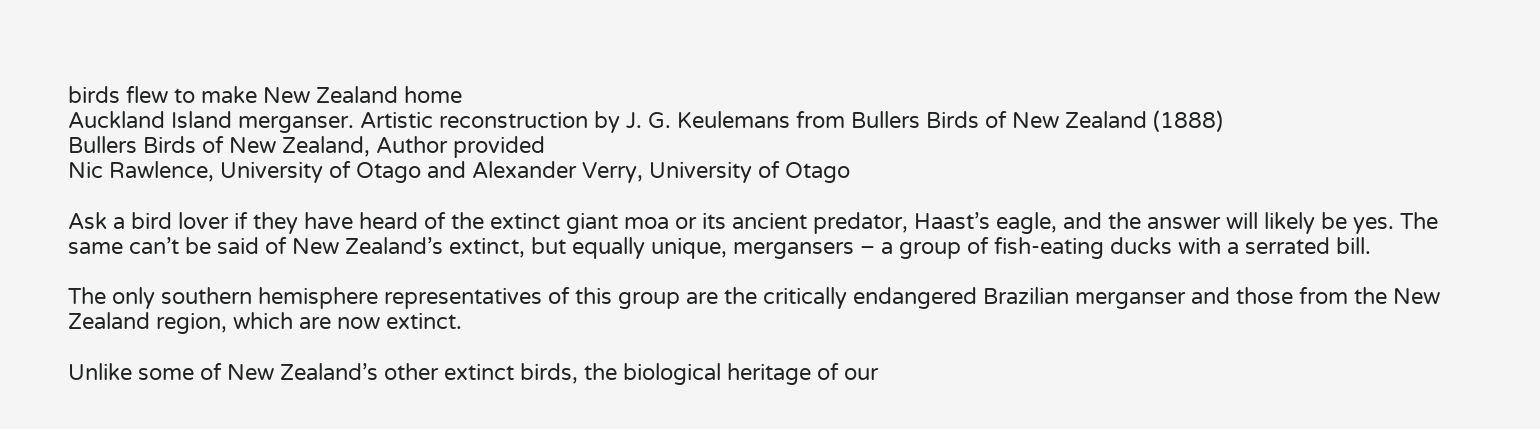birds flew to make New Zealand home
Auckland Island merganser. Artistic reconstruction by J. G. Keulemans from Bullers Birds of New Zealand (1888)
Bullers Birds of New Zealand, Author provided
Nic Rawlence, University of Otago and Alexander Verry, University of Otago

Ask a bird lover if they have heard of the extinct giant moa or its ancient predator, Haast’s eagle, and the answer will likely be yes. The same can’t be said of New Zealand’s extinct, but equally unique, mergansers – a group of fish-eating ducks with a serrated bill.

The only southern hemisphere representatives of this group are the critically endangered Brazilian merganser and those from the New Zealand region, which are now extinct.

Unlike some of New Zealand’s other extinct birds, the biological heritage of our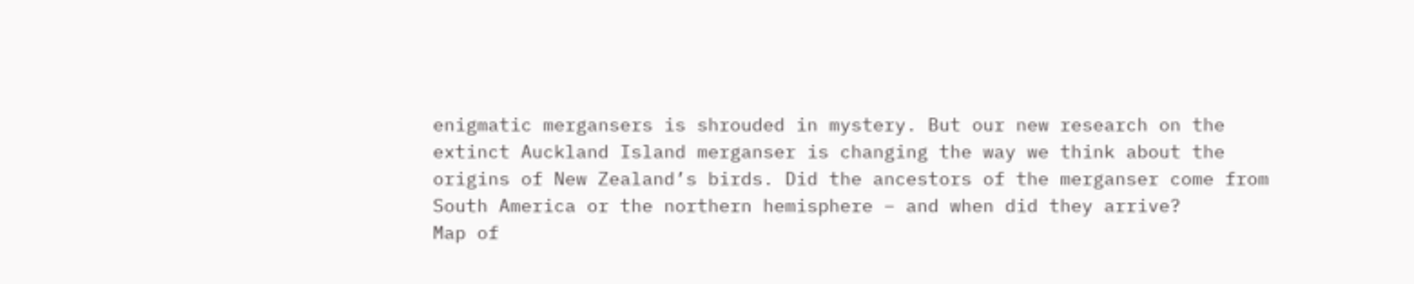enigmatic mergansers is shrouded in mystery. But our new research on the extinct Auckland Island merganser is changing the way we think about the origins of New Zealand’s birds. Did the ancestors of the merganser come from South America or the northern hemisphere – and when did they arrive?
Map of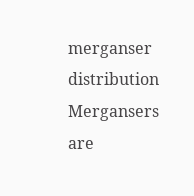merganser distribution
Mergansers are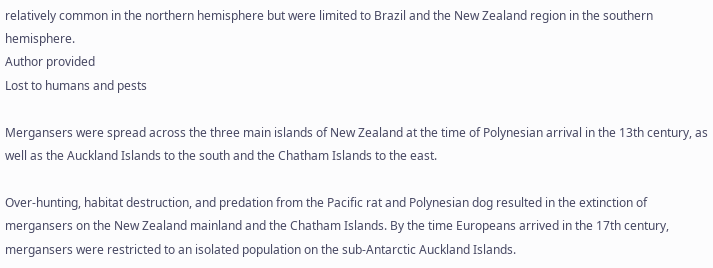relatively common in the northern hemisphere but were limited to Brazil and the New Zealand region in the southern hemisphere.
Author provided
Lost to humans and pests

Mergansers were spread across the three main islands of New Zealand at the time of Polynesian arrival in the 13th century, as well as the Auckland Islands to the south and the Chatham Islands to the east.

Over-hunting, habitat destruction, and predation from the Pacific rat and Polynesian dog resulted in the extinction of mergansers on the New Zealand mainland and the Chatham Islands. By the time Europeans arrived in the 17th century, mergansers were restricted to an isolated population on the sub-Antarctic Auckland Islands.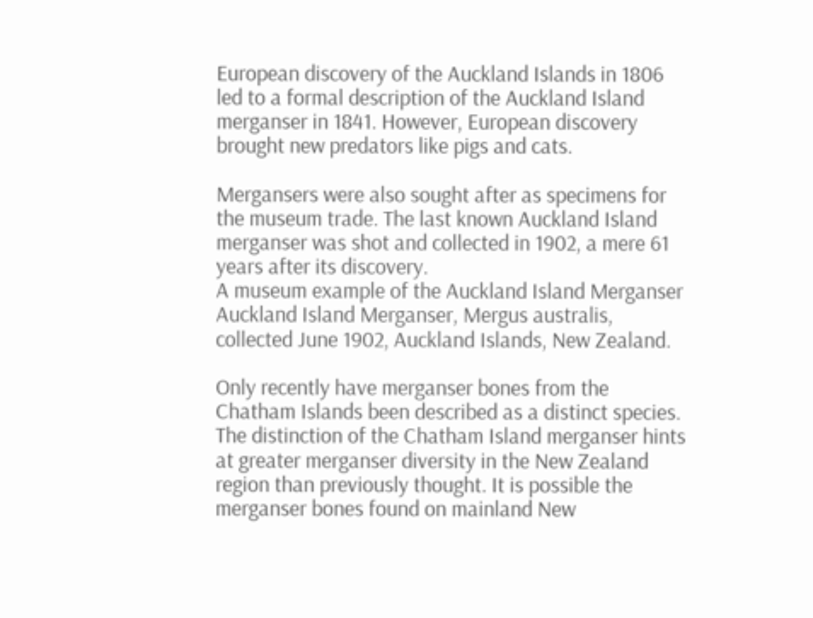European discovery of the Auckland Islands in 1806 led to a formal description of the Auckland Island merganser in 1841. However, European discovery brought new predators like pigs and cats.

Mergansers were also sought after as specimens for the museum trade. The last known Auckland Island merganser was shot and collected in 1902, a mere 61 years after its discovery.
A museum example of the Auckland Island Merganser
Auckland Island Merganser, Mergus australis, collected June 1902, Auckland Islands, New Zealand.

Only recently have merganser bones from the Chatham Islands been described as a distinct species. The distinction of the Chatham Island merganser hints at greater merganser diversity in the New Zealand region than previously thought. It is possible the merganser bones found on mainland New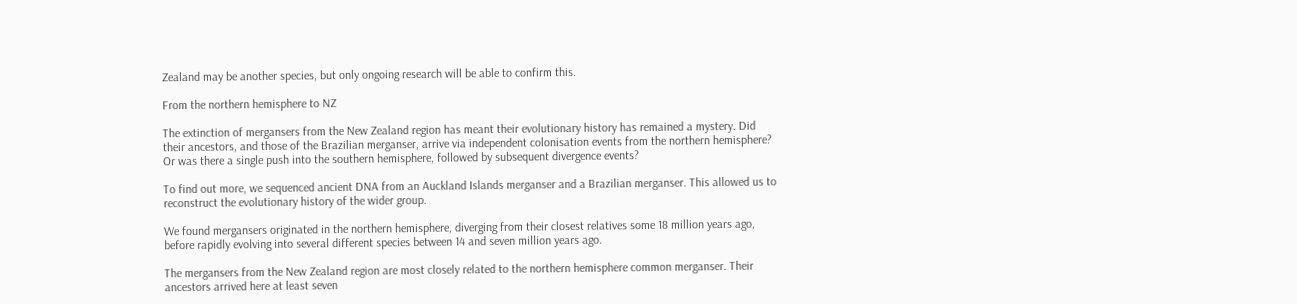Zealand may be another species, but only ongoing research will be able to confirm this.

From the northern hemisphere to NZ

The extinction of mergansers from the New Zealand region has meant their evolutionary history has remained a mystery. Did their ancestors, and those of the Brazilian merganser, arrive via independent colonisation events from the northern hemisphere? Or was there a single push into the southern hemisphere, followed by subsequent divergence events?

To find out more, we sequenced ancient DNA from an Auckland Islands merganser and a Brazilian merganser. This allowed us to reconstruct the evolutionary history of the wider group.

We found mergansers originated in the northern hemisphere, diverging from their closest relatives some 18 million years ago, before rapidly evolving into several different species between 14 and seven million years ago.

The mergansers from the New Zealand region are most closely related to the northern hemisphere common merganser. Their ancestors arrived here at least seven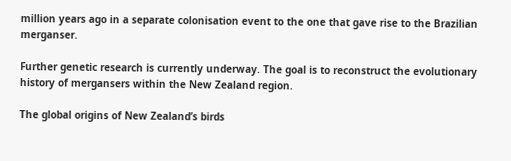million years ago in a separate colonisation event to the one that gave rise to the Brazilian merganser.

Further genetic research is currently underway. The goal is to reconstruct the evolutionary history of mergansers within the New Zealand region.

The global origins of New Zealand’s birds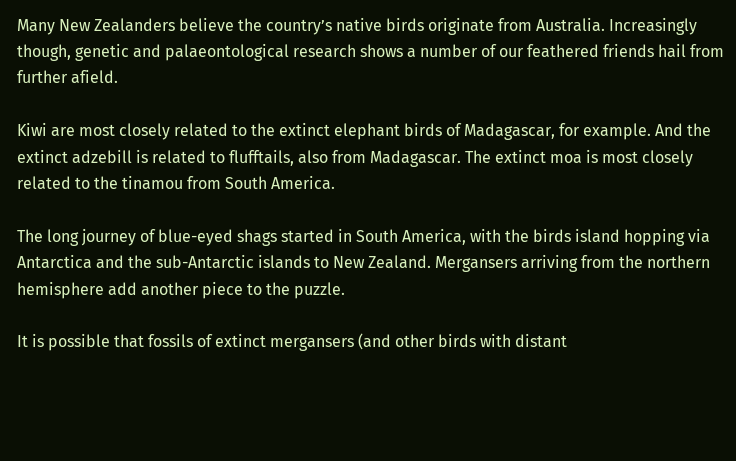Many New Zealanders believe the country’s native birds originate from Australia. Increasingly though, genetic and palaeontological research shows a number of our feathered friends hail from further afield.

Kiwi are most closely related to the extinct elephant birds of Madagascar, for example. And the extinct adzebill is related to flufftails, also from Madagascar. The extinct moa is most closely related to the tinamou from South America.

The long journey of blue-eyed shags started in South America, with the birds island hopping via Antarctica and the sub-Antarctic islands to New Zealand. Mergansers arriving from the northern hemisphere add another piece to the puzzle.

It is possible that fossils of extinct mergansers (and other birds with distant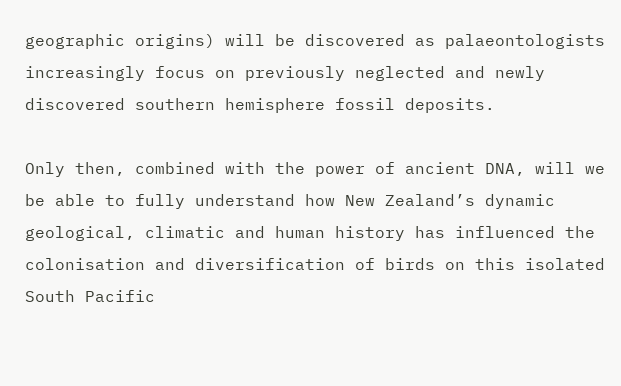geographic origins) will be discovered as palaeontologists increasingly focus on previously neglected and newly discovered southern hemisphere fossil deposits.

Only then, combined with the power of ancient DNA, will we be able to fully understand how New Zealand’s dynamic geological, climatic and human history has influenced the colonisation and diversification of birds on this isolated South Pacific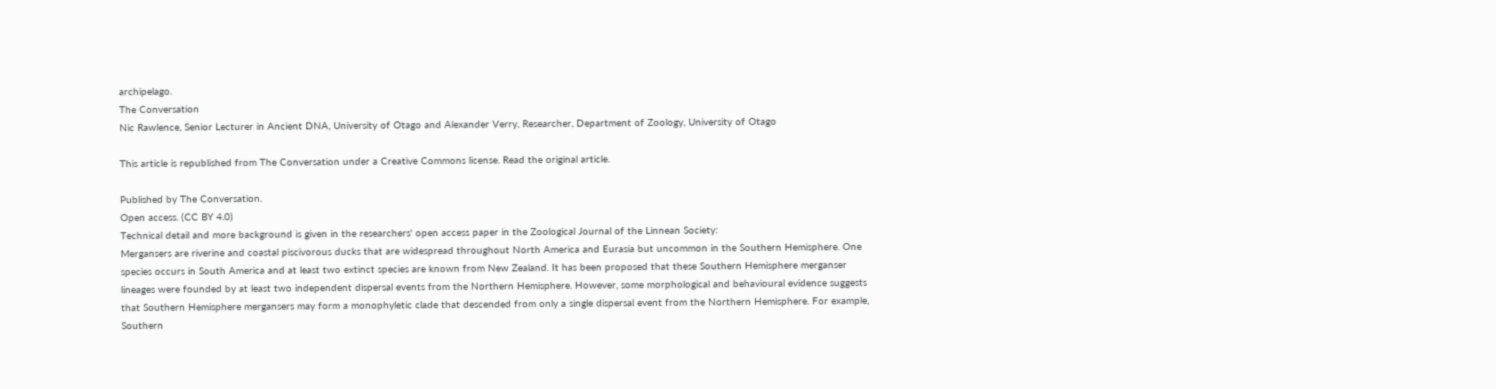archipelago.
The Conversation
Nic Rawlence, Senior Lecturer in Ancient DNA, University of Otago and Alexander Verry, Researcher, Department of Zoology, University of Otago

This article is republished from The Conversation under a Creative Commons license. Read the original article.

Published by The Conversation.
Open access. (CC BY 4.0)
Technical detail and more background is given in the researchers' open access paper in the Zoological Journal of the Linnean Society:
Mergansers are riverine and coastal piscivorous ducks that are widespread throughout North America and Eurasia but uncommon in the Southern Hemisphere. One species occurs in South America and at least two extinct species are known from New Zealand. It has been proposed that these Southern Hemisphere merganser lineages were founded by at least two independent dispersal events from the Northern Hemisphere. However, some morphological and behavioural evidence suggests that Southern Hemisphere mergansers may form a monophyletic clade that descended from only a single dispersal event from the Northern Hemisphere. For example, Southern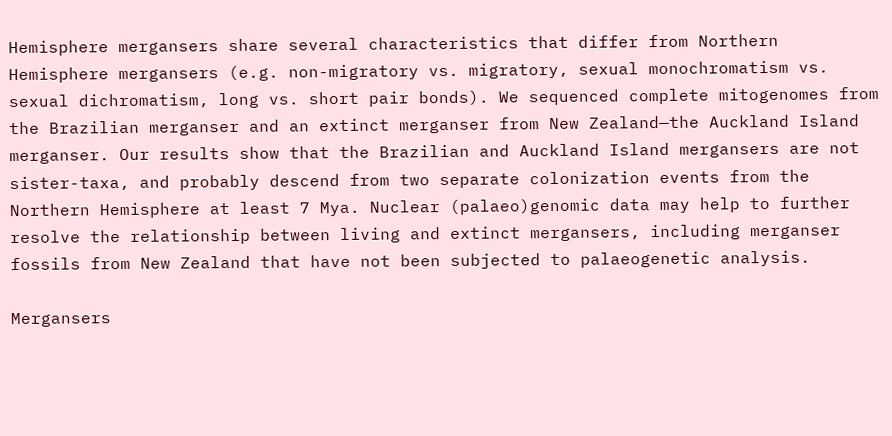Hemisphere mergansers share several characteristics that differ from Northern Hemisphere mergansers (e.g. non-migratory vs. migratory, sexual monochromatism vs. sexual dichromatism, long vs. short pair bonds). We sequenced complete mitogenomes from the Brazilian merganser and an extinct merganser from New Zealand—the Auckland Island merganser. Our results show that the Brazilian and Auckland Island mergansers are not sister-taxa, and probably descend from two separate colonization events from the Northern Hemisphere at least 7 Mya. Nuclear (palaeo)genomic data may help to further resolve the relationship between living and extinct mergansers, including merganser fossils from New Zealand that have not been subjected to palaeogenetic analysis.

Mergansers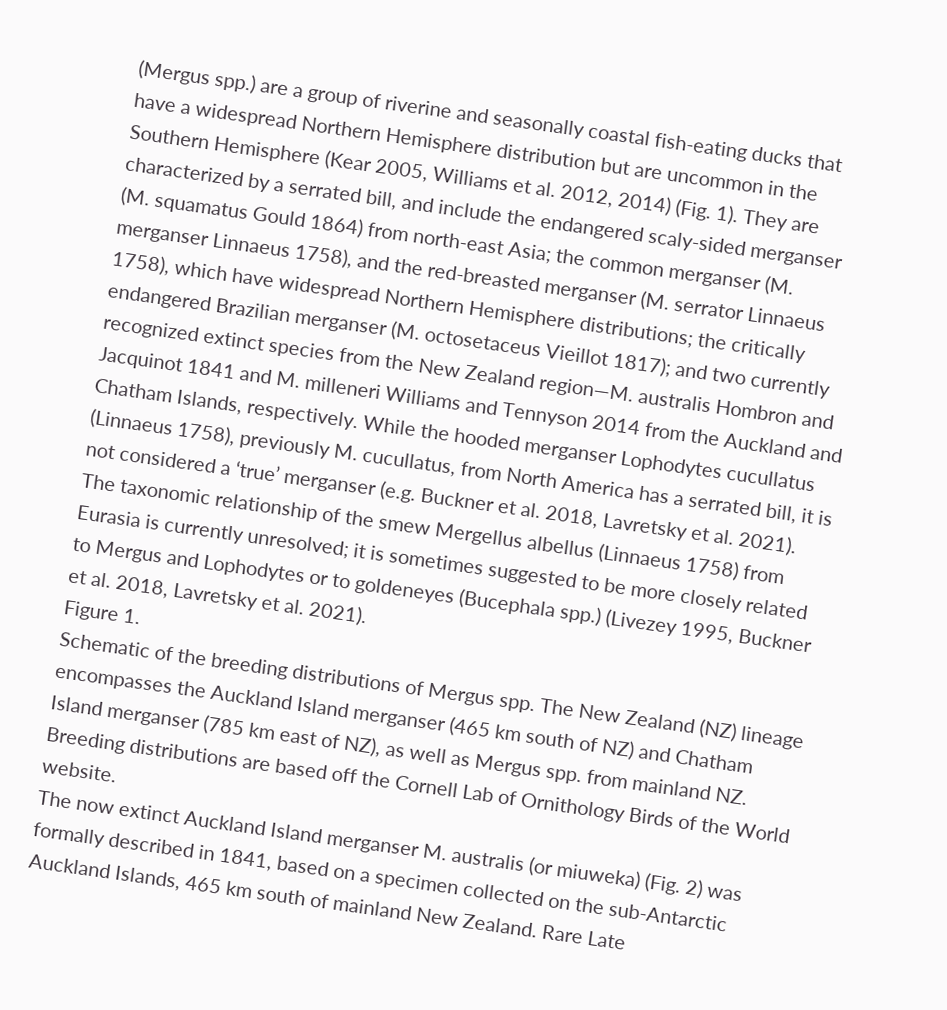(Mergus spp.) are a group of riverine and seasonally coastal fish-eating ducks that have a widespread Northern Hemisphere distribution but are uncommon in the Southern Hemisphere (Kear 2005, Williams et al. 2012, 2014) (Fig. 1). They are characterized by a serrated bill, and include the endangered scaly-sided merganser (M. squamatus Gould 1864) from north-east Asia; the common merganser (M. merganser Linnaeus 1758), and the red-breasted merganser (M. serrator Linnaeus 1758), which have widespread Northern Hemisphere distributions; the critically endangered Brazilian merganser (M. octosetaceus Vieillot 1817); and two currently recognized extinct species from the New Zealand region—M. australis Hombron and Jacquinot 1841 and M. milleneri Williams and Tennyson 2014 from the Auckland and Chatham Islands, respectively. While the hooded merganser Lophodytes cucullatus (Linnaeus 1758), previously M. cucullatus, from North America has a serrated bill, it is not considered a ‘true’ merganser (e.g. Buckner et al. 2018, Lavretsky et al. 2021). The taxonomic relationship of the smew Mergellus albellus (Linnaeus 1758) from Eurasia is currently unresolved; it is sometimes suggested to be more closely related to Mergus and Lophodytes or to goldeneyes (Bucephala spp.) (Livezey 1995, Buckner et al. 2018, Lavretsky et al. 2021).
Figure 1.
Schematic of the breeding distributions of Mergus spp. The New Zealand (NZ) lineage encompasses the Auckland Island merganser (465 km south of NZ) and Chatham Island merganser (785 km east of NZ), as well as Mergus spp. from mainland NZ. Breeding distributions are based off the Cornell Lab of Ornithology Birds of the World website.
The now extinct Auckland Island merganser M. australis (or miuweka) (Fig. 2) was formally described in 1841, based on a specimen collected on the sub-Antarctic Auckland Islands, 465 km south of mainland New Zealand. Rare Late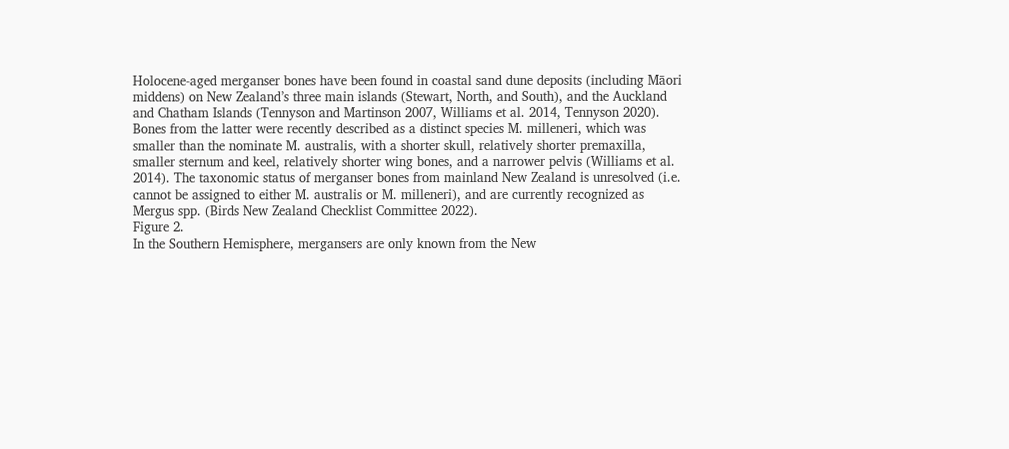Holocene-aged merganser bones have been found in coastal sand dune deposits (including Māori middens) on New Zealand’s three main islands (Stewart, North, and South), and the Auckland and Chatham Islands (Tennyson and Martinson 2007, Williams et al. 2014, Tennyson 2020). Bones from the latter were recently described as a distinct species M. milleneri, which was smaller than the nominate M. australis, with a shorter skull, relatively shorter premaxilla, smaller sternum and keel, relatively shorter wing bones, and a narrower pelvis (Williams et al. 2014). The taxonomic status of merganser bones from mainland New Zealand is unresolved (i.e. cannot be assigned to either M. australis or M. milleneri), and are currently recognized as Mergus spp. (Birds New Zealand Checklist Committee 2022).
Figure 2.
In the Southern Hemisphere, mergansers are only known from the New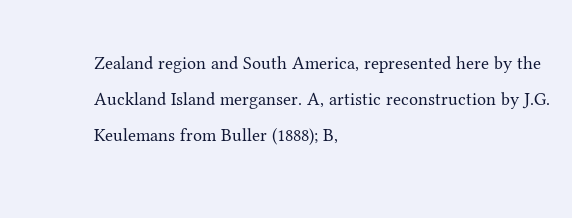Zealand region and South America, represented here by the Auckland Island merganser. A, artistic reconstruction by J.G. Keulemans from Buller (1888); B,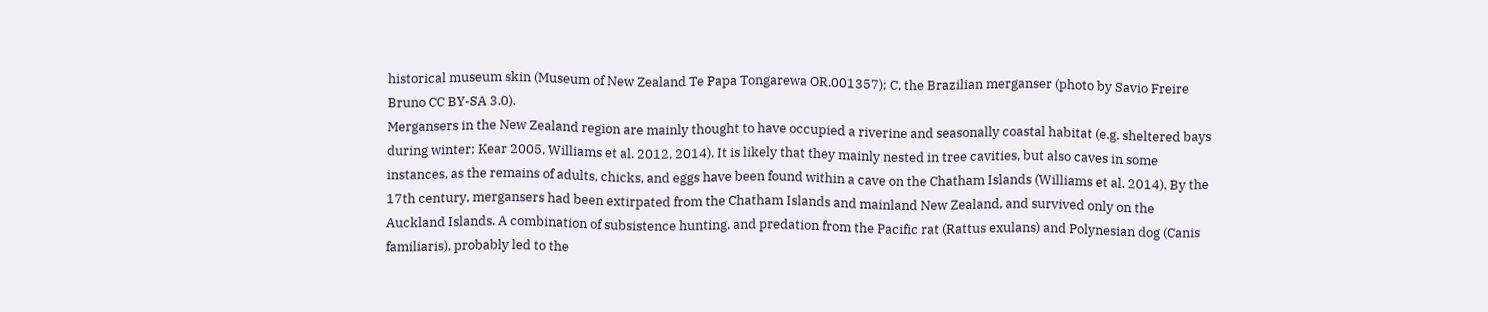historical museum skin (Museum of New Zealand Te Papa Tongarewa OR.001357); C, the Brazilian merganser (photo by Savio Freire Bruno CC BY-SA 3.0).
Mergansers in the New Zealand region are mainly thought to have occupied a riverine and seasonally coastal habitat (e.g. sheltered bays during winter; Kear 2005, Williams et al. 2012, 2014). It is likely that they mainly nested in tree cavities, but also caves in some instances, as the remains of adults, chicks, and eggs have been found within a cave on the Chatham Islands (Williams et al. 2014). By the 17th century, mergansers had been extirpated from the Chatham Islands and mainland New Zealand, and survived only on the Auckland Islands. A combination of subsistence hunting, and predation from the Pacific rat (Rattus exulans) and Polynesian dog (Canis familiaris), probably led to the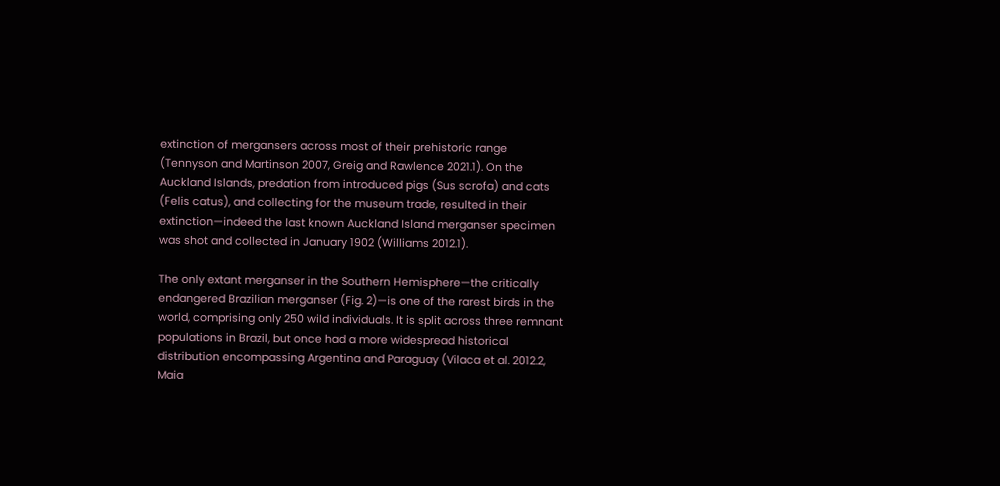extinction of mergansers across most of their prehistoric range (Tennyson and Martinson 2007, Greig and Rawlence 2021.1). On the Auckland Islands, predation from introduced pigs (Sus scrofa) and cats (Felis catus), and collecting for the museum trade, resulted in their extinction—indeed the last known Auckland Island merganser specimen was shot and collected in January 1902 (Williams 2012.1).

The only extant merganser in the Southern Hemisphere—the critically endangered Brazilian merganser (Fig. 2)—is one of the rarest birds in the world, comprising only 250 wild individuals. It is split across three remnant populations in Brazil, but once had a more widespread historical distribution encompassing Argentina and Paraguay (Vilaca et al. 2012.2, Maia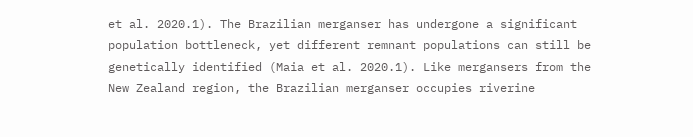et al. 2020.1). The Brazilian merganser has undergone a significant population bottleneck, yet different remnant populations can still be genetically identified (Maia et al. 2020.1). Like mergansers from the New Zealand region, the Brazilian merganser occupies riverine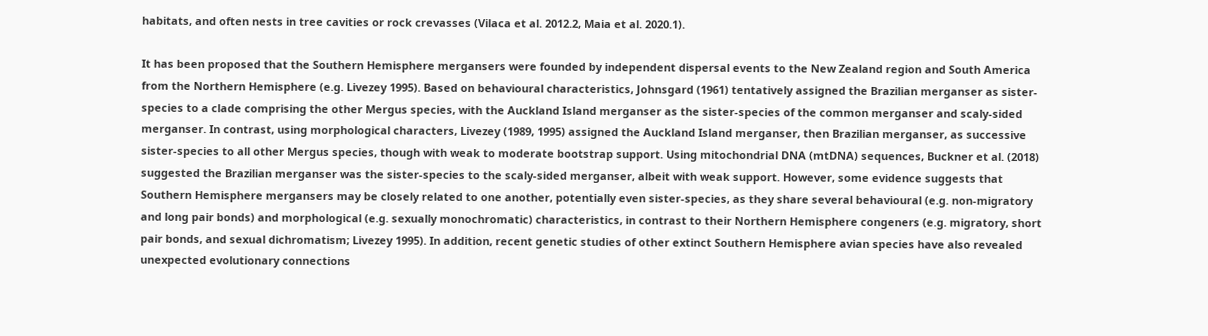habitats, and often nests in tree cavities or rock crevasses (Vilaca et al. 2012.2, Maia et al. 2020.1).

It has been proposed that the Southern Hemisphere mergansers were founded by independent dispersal events to the New Zealand region and South America from the Northern Hemisphere (e.g. Livezey 1995). Based on behavioural characteristics, Johnsgard (1961) tentatively assigned the Brazilian merganser as sister-species to a clade comprising the other Mergus species, with the Auckland Island merganser as the sister-species of the common merganser and scaly-sided merganser. In contrast, using morphological characters, Livezey (1989, 1995) assigned the Auckland Island merganser, then Brazilian merganser, as successive sister-species to all other Mergus species, though with weak to moderate bootstrap support. Using mitochondrial DNA (mtDNA) sequences, Buckner et al. (2018) suggested the Brazilian merganser was the sister-species to the scaly-sided merganser, albeit with weak support. However, some evidence suggests that Southern Hemisphere mergansers may be closely related to one another, potentially even sister-species, as they share several behavioural (e.g. non-migratory and long pair bonds) and morphological (e.g. sexually monochromatic) characteristics, in contrast to their Northern Hemisphere congeners (e.g. migratory, short pair bonds, and sexual dichromatism; Livezey 1995). In addition, recent genetic studies of other extinct Southern Hemisphere avian species have also revealed unexpected evolutionary connections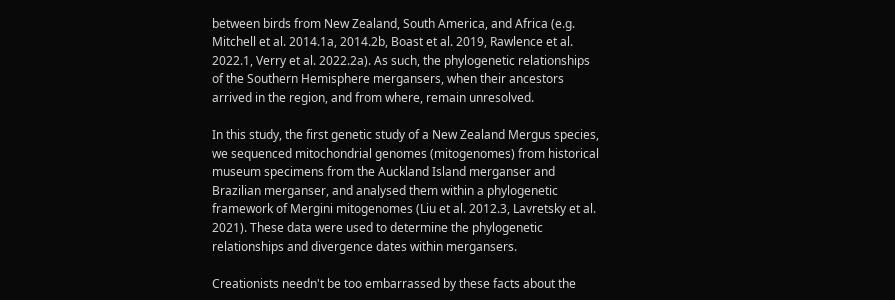between birds from New Zealand, South America, and Africa (e.g. Mitchell et al. 2014.1a, 2014.2b, Boast et al. 2019, Rawlence et al. 2022.1, Verry et al. 2022.2a). As such, the phylogenetic relationships of the Southern Hemisphere mergansers, when their ancestors arrived in the region, and from where, remain unresolved.

In this study, the first genetic study of a New Zealand Mergus species, we sequenced mitochondrial genomes (mitogenomes) from historical museum specimens from the Auckland Island merganser and Brazilian merganser, and analysed them within a phylogenetic framework of Mergini mitogenomes (Liu et al. 2012.3, Lavretsky et al. 2021). These data were used to determine the phylogenetic relationships and divergence dates within mergansers.

Creationists needn't be too embarrassed by these facts about the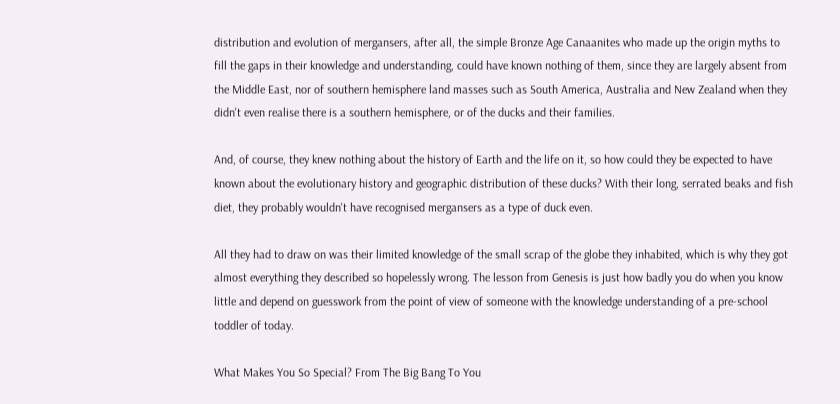distribution and evolution of mergansers, after all, the simple Bronze Age Canaanites who made up the origin myths to fill the gaps in their knowledge and understanding, could have known nothing of them, since they are largely absent from the Middle East, nor of southern hemisphere land masses such as South America, Australia and New Zealand when they didn't even realise there is a southern hemisphere, or of the ducks and their families.

And, of course, they knew nothing about the history of Earth and the life on it, so how could they be expected to have known about the evolutionary history and geographic distribution of these ducks? With their long, serrated beaks and fish diet, they probably wouldn't have recognised mergansers as a type of duck even.

All they had to draw on was their limited knowledge of the small scrap of the globe they inhabited, which is why they got almost everything they described so hopelessly wrong. The lesson from Genesis is just how badly you do when you know little and depend on guesswork from the point of view of someone with the knowledge understanding of a pre-school toddler of today.

What Makes You So Special? From The Big Bang To You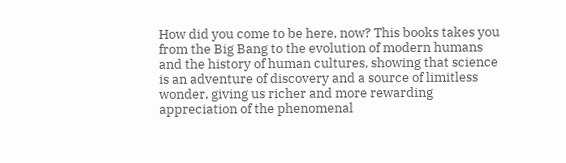How did you come to be here, now? This books takes you from the Big Bang to the evolution of modern humans and the history of human cultures, showing that science is an adventure of discovery and a source of limitless wonder, giving us richer and more rewarding appreciation of the phenomenal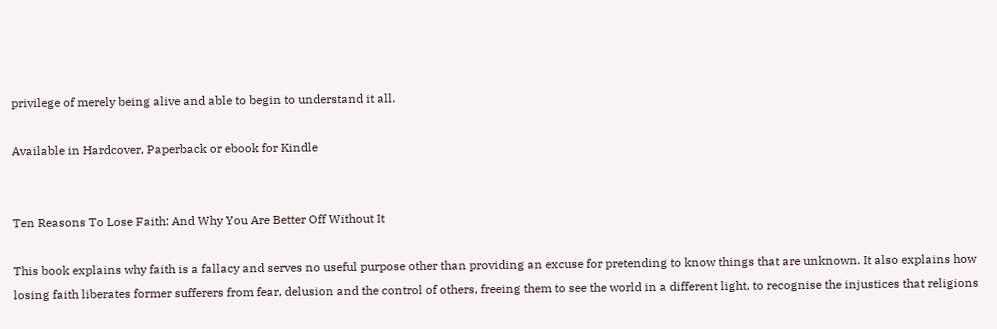privilege of merely being alive and able to begin to understand it all.

Available in Hardcover, Paperback or ebook for Kindle


Ten Reasons To Lose Faith: And Why You Are Better Off Without It

This book explains why faith is a fallacy and serves no useful purpose other than providing an excuse for pretending to know things that are unknown. It also explains how losing faith liberates former sufferers from fear, delusion and the control of others, freeing them to see the world in a different light, to recognise the injustices that religions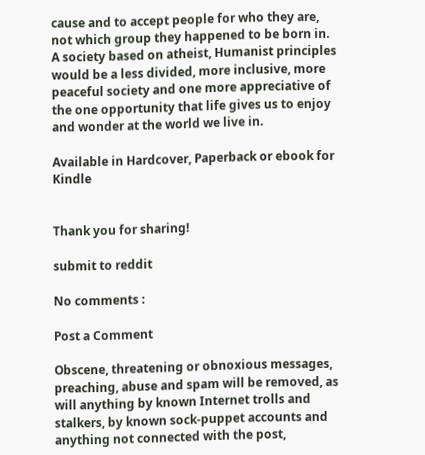cause and to accept people for who they are, not which group they happened to be born in. A society based on atheist, Humanist principles would be a less divided, more inclusive, more peaceful society and one more appreciative of the one opportunity that life gives us to enjoy and wonder at the world we live in.

Available in Hardcover, Paperback or ebook for Kindle


Thank you for sharing!

submit to reddit

No comments :

Post a Comment

Obscene, threatening or obnoxious messages, preaching, abuse and spam will be removed, as will anything by known Internet trolls and stalkers, by known sock-puppet accounts and anything not connected with the post,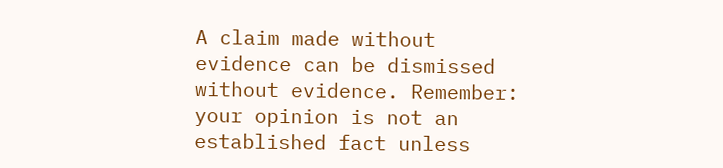A claim made without evidence can be dismissed without evidence. Remember: your opinion is not an established fact unless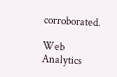corroborated.

Web Analytics